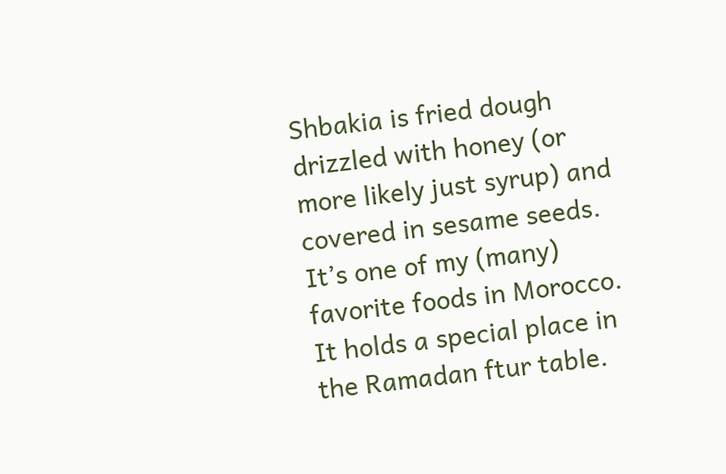Shbakia is fried dough drizzled with honey (or more likely just syrup) and covered in sesame seeds. It’s one of my (many) favorite foods in Morocco. It holds a special place in the Ramadan ftur table.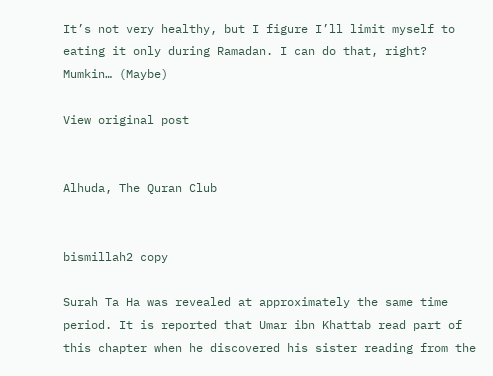It’s not very healthy, but I figure I’ll limit myself to eating it only during Ramadan. I can do that, right? Mumkin… (Maybe)

View original post


Alhuda, The Quran Club


bismillah2 copy

Surah Ta Ha was revealed at approximately the same time period. It is reported that Umar ibn Khattab read part of this chapter when he discovered his sister reading from the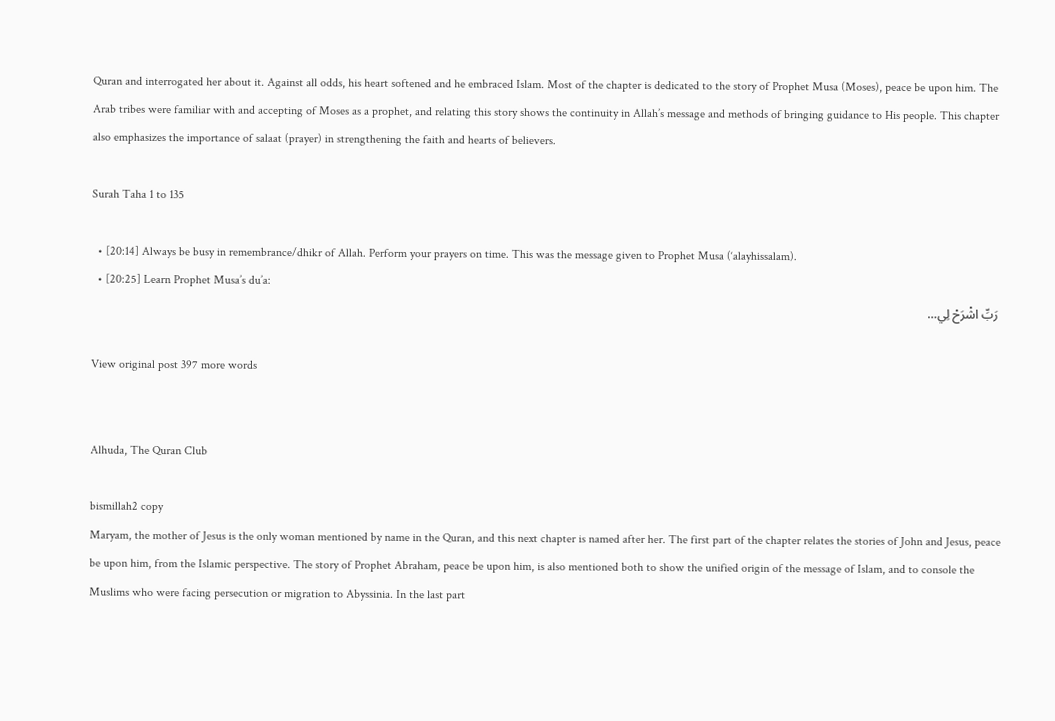Quran and interrogated her about it. Against all odds, his heart softened and he embraced Islam. Most of the chapter is dedicated to the story of Prophet Musa (Moses), peace be upon him. The Arab tribes were familiar with and accepting of Moses as a prophet, and relating this story shows the continuity in Allah’s message and methods of bringing guidance to His people. This chapter also emphasizes the importance of salaat (prayer) in strengthening the faith and hearts of believers.

Surah Taha 1 to 135

  • [20:14] Always be busy in remembrance/dhikr of Allah. Perform your prayers on time. This was the message given to Prophet Musa (‘alayhissalam).
  • [20:25] Learn Prophet Musa’s du’a:
 رَبِّ اشْرَحْ لِي…

View original post 397 more words


Alhuda, The Quran Club

bismillah2 copy
Maryam, the mother of Jesus is the only woman mentioned by name in the Quran, and this next chapter is named after her. The first part of the chapter relates the stories of John and Jesus, peace be upon him, from the Islamic perspective. The story of Prophet Abraham, peace be upon him, is also mentioned both to show the unified origin of the message of Islam, and to console the Muslims who were facing persecution or migration to Abyssinia. In the last part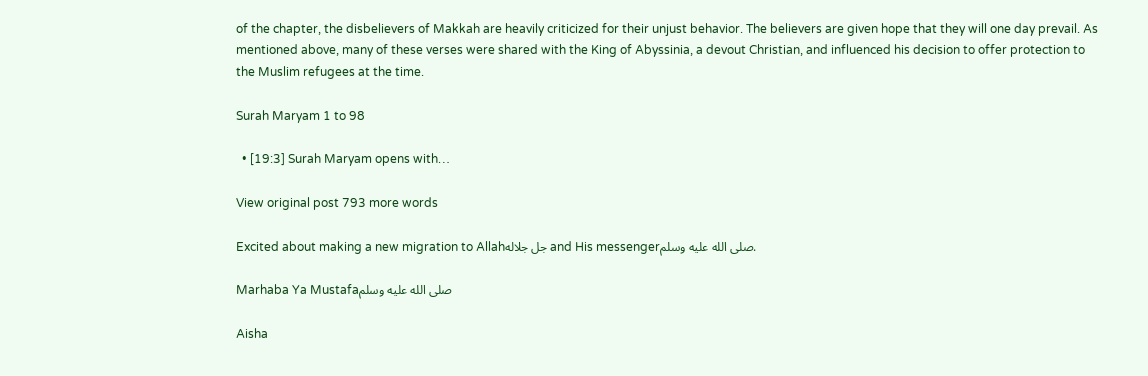of the chapter, the disbelievers of Makkah are heavily criticized for their unjust behavior. The believers are given hope that they will one day prevail. As mentioned above, many of these verses were shared with the King of Abyssinia, a devout Christian, and influenced his decision to offer protection to the Muslim refugees at the time.

Surah Maryam 1 to 98

  • [19:3] Surah Maryam opens with…

View original post 793 more words

Excited about making a new migration to Allahجل جلاله and His messengerصلى الله عليه وسلم.

Marhaba Ya Mustafaصلى الله عليه وسلم

Aisha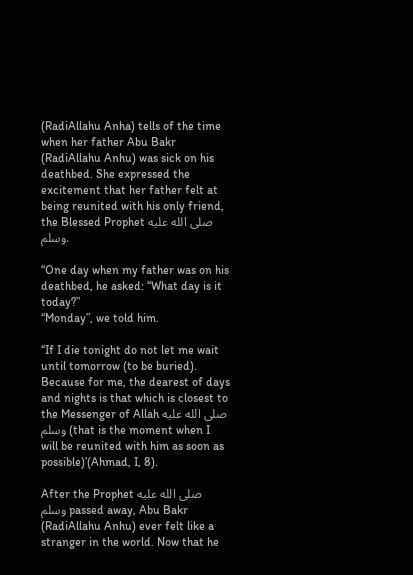(RadiAllahu Anha) tells of the time when her father Abu Bakr (RadiAllahu Anhu) was sick on his deathbed. She expressed the excitement that her father felt at being reunited with his only friend, the Blessed Prophet صلى الله عليه وسلم.

“One day when my father was on his deathbed, he asked: “What day is it today?”
“Monday”, we told him.

“If I die tonight do not let me wait until tomorrow (to be buried). Because for me, the dearest of days and nights is that which is closest to the Messenger of Allah صلى الله عليه وسلم (that is the moment when I will be reunited with him as soon as possible)’(Ahmad, I, 8).

After the Prophet صلى الله عليه وسلم passed away, Abu Bakr (RadiAllahu Anhu) ever felt like a stranger in the world. Now that he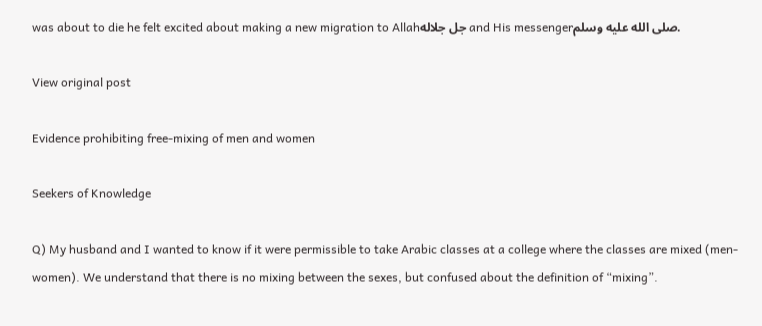was about to die he felt excited about making a new migration to Allahجل جلاله and His messengerصلى الله عليه وسلم.

View original post

Evidence prohibiting free-mixing of men and women

Seekers of Knowledge

Q) My husband and I wanted to know if it were permissible to take Arabic classes at a college where the classes are mixed (men-women). We understand that there is no mixing between the sexes, but confused about the definition of “mixing”.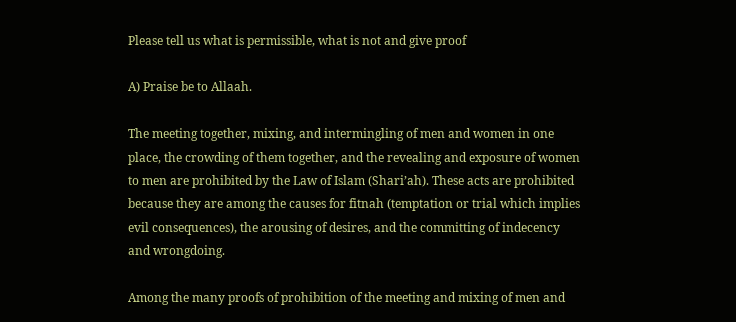Please tell us what is permissible, what is not and give proof

A) Praise be to Allaah.

The meeting together, mixing, and intermingling of men and women in one place, the crowding of them together, and the revealing and exposure of women to men are prohibited by the Law of Islam (Shari’ah). These acts are prohibited because they are among the causes for fitnah (temptation or trial which implies evil consequences), the arousing of desires, and the committing of indecency and wrongdoing.

Among the many proofs of prohibition of the meeting and mixing of men and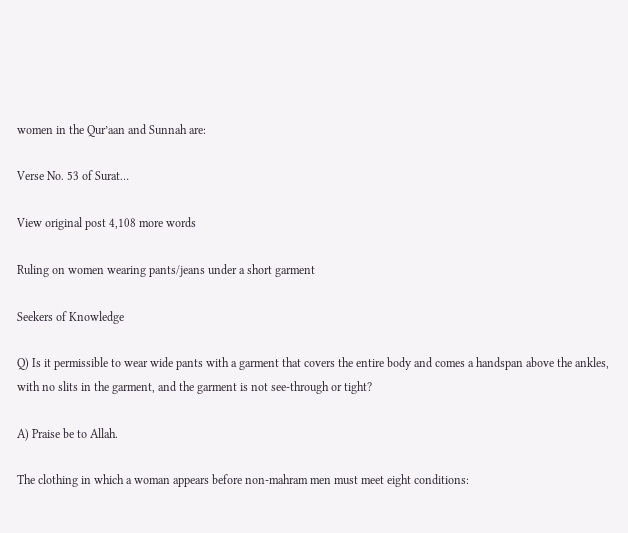women in the Qur’aan and Sunnah are:

Verse No. 53 of Surat…

View original post 4,108 more words

Ruling on women wearing pants/jeans under a short garment

Seekers of Knowledge

Q) Is it permissible to wear wide pants with a garment that covers the entire body and comes a handspan above the ankles, with no slits in the garment, and the garment is not see-through or tight?

A) Praise be to Allah.

The clothing in which a woman appears before non-mahram men must meet eight conditions: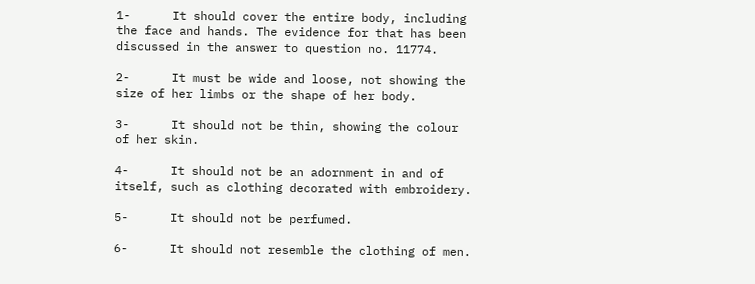1-      It should cover the entire body, including the face and hands. The evidence for that has been discussed in the answer to question no. 11774.

2-      It must be wide and loose, not showing the size of her limbs or the shape of her body.

3-      It should not be thin, showing the colour of her skin.

4-      It should not be an adornment in and of itself, such as clothing decorated with embroidery.

5-      It should not be perfumed.

6-      It should not resemble the clothing of men.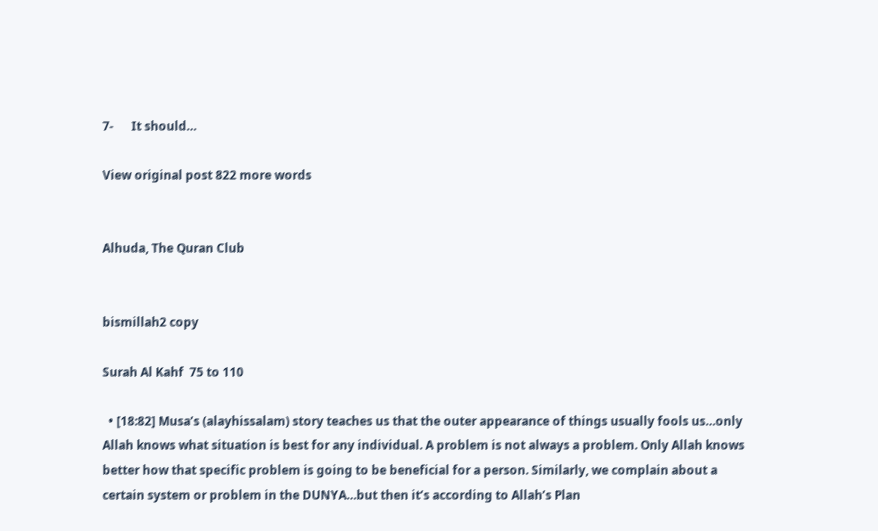7-      It should…

View original post 822 more words


Alhuda, The Quran Club


bismillah2 copy

Surah Al Kahf  75 to 110

  • [18:82] Musa’s (alayhissalam) story teaches us that the outer appearance of things usually fools us…only Allah knows what situation is best for any individual. A problem is not always a problem. Only Allah knows better how that specific problem is going to be beneficial for a person. Similarly, we complain about a certain system or problem in the DUNYA…but then it’s according to Allah’s Plan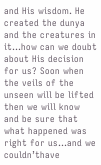and His wisdom. He created the dunya and the creatures in it…how can we doubt about His decision for us? Soon when the veils of the unseen will be lifted then we will know and be sure that what happened was right for us…and we couldn’thave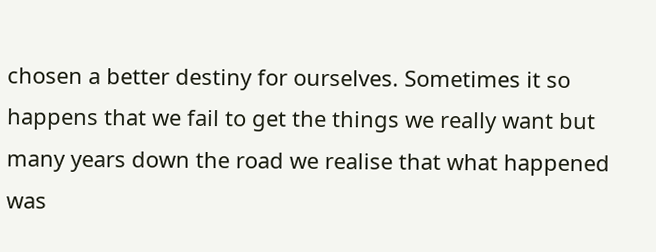chosen a better destiny for ourselves. Sometimes it so happens that we fail to get the things we really want but many years down the road we realise that what happened was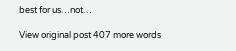best for us…not…

View original post 407 more words